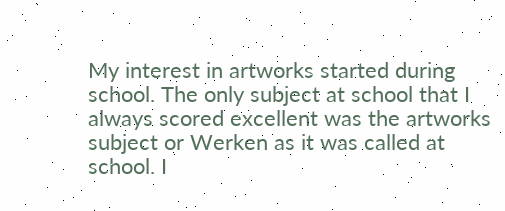My interest in artworks started during school. The only subject at school that I always scored excellent was the artworks subject or Werken as it was called at school. I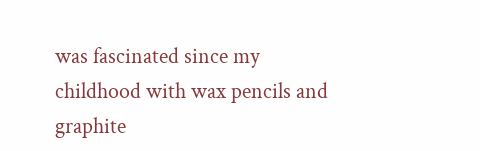was fascinated since my childhood with wax pencils and graphite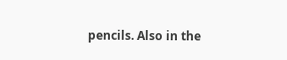pencils. Also in the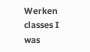Werken classes I was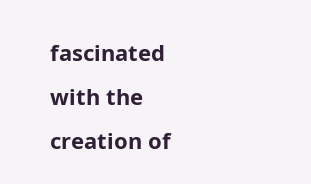fascinated with the creation of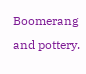Boomerang and pottery.